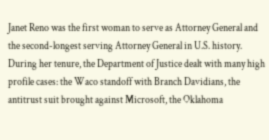Janet Reno was the first woman to serve as Attorney General and the second-longest serving Attorney General in U.S. history. During her tenure, the Department of Justice dealt with many high profile cases: the Waco standoff with Branch Davidians, the antitrust suit brought against Microsoft, the Oklahoma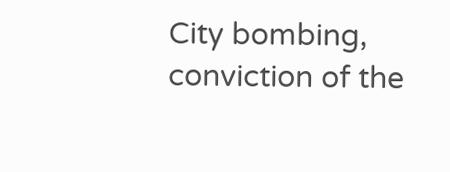City bombing, conviction of the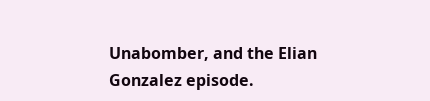Unabomber, and the Elian Gonzalez episode.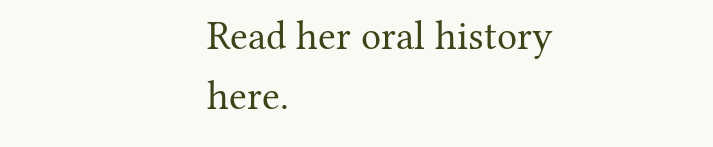Read her oral history here.